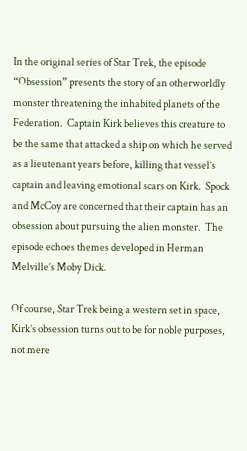In the original series of Star Trek, the episode “Obsession” presents the story of an otherworldly monster threatening the inhabited planets of the Federation.  Captain Kirk believes this creature to be the same that attacked a ship on which he served as a lieutenant years before, killing that vessel’s captain and leaving emotional scars on Kirk.  Spock and McCoy are concerned that their captain has an obsession about pursuing the alien monster.  The episode echoes themes developed in Herman Melville’s Moby Dick.

Of course, Star Trek being a western set in space, Kirk’s obsession turns out to be for noble purposes, not mere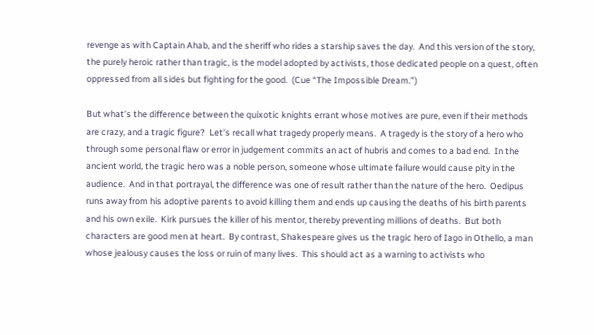revenge as with Captain Ahab, and the sheriff who rides a starship saves the day.  And this version of the story, the purely heroic rather than tragic, is the model adopted by activists, those dedicated people on a quest, often oppressed from all sides but fighting for the good.  (Cue “The Impossible Dream.”)

But what’s the difference between the quixotic knights errant whose motives are pure, even if their methods are crazy, and a tragic figure?  Let’s recall what tragedy properly means.  A tragedy is the story of a hero who through some personal flaw or error in judgement commits an act of hubris and comes to a bad end.  In the ancient world, the tragic hero was a noble person, someone whose ultimate failure would cause pity in the audience.  And in that portrayal, the difference was one of result rather than the nature of the hero.  Oedipus runs away from his adoptive parents to avoid killing them and ends up causing the deaths of his birth parents and his own exile.  Kirk pursues the killer of his mentor, thereby preventing millions of deaths.  But both characters are good men at heart.  By contrast, Shakespeare gives us the tragic hero of Iago in Othello, a man whose jealousy causes the loss or ruin of many lives.  This should act as a warning to activists who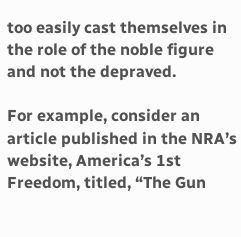too easily cast themselves in the role of the noble figure and not the depraved.

For example, consider an article published in the NRA’s website, America’s 1st Freedom, titled, “The Gun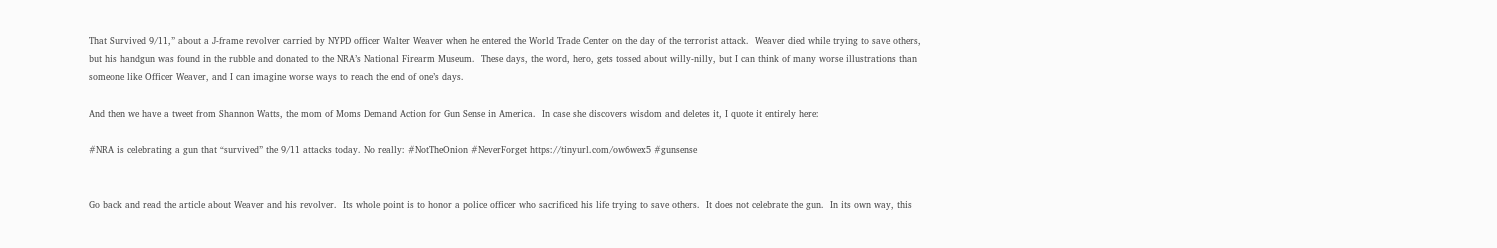That Survived 9/11,” about a J-frame revolver carried by NYPD officer Walter Weaver when he entered the World Trade Center on the day of the terrorist attack.  Weaver died while trying to save others, but his handgun was found in the rubble and donated to the NRA’s National Firearm Museum.  These days, the word, hero, gets tossed about willy-nilly, but I can think of many worse illustrations than someone like Officer Weaver, and I can imagine worse ways to reach the end of one’s days.

And then we have a tweet from Shannon Watts, the mom of Moms Demand Action for Gun Sense in America.  In case she discovers wisdom and deletes it, I quote it entirely here:

#NRA is celebrating a gun that “survived” the 9/11 attacks today. No really: #NotTheOnion #NeverForget https://tinyurl.com/ow6wex5 #gunsense


Go back and read the article about Weaver and his revolver.  Its whole point is to honor a police officer who sacrificed his life trying to save others.  It does not celebrate the gun.  In its own way, this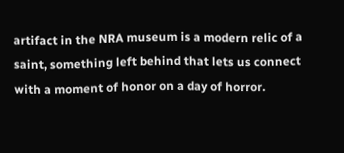artifact in the NRA museum is a modern relic of a saint, something left behind that lets us connect with a moment of honor on a day of horror.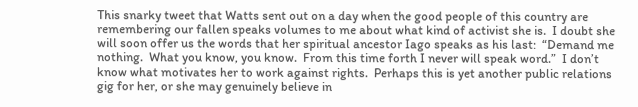This snarky tweet that Watts sent out on a day when the good people of this country are remembering our fallen speaks volumes to me about what kind of activist she is.  I doubt she will soon offer us the words that her spiritual ancestor Iago speaks as his last:  “Demand me nothing.  What you know, you know.  From this time forth I never will speak word.”  I don’t know what motivates her to work against rights.  Perhaps this is yet another public relations gig for her, or she may genuinely believe in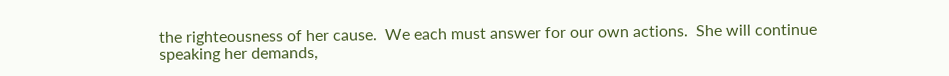the righteousness of her cause.  We each must answer for our own actions.  She will continue speaking her demands,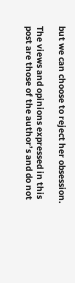but we can choose to reject her obsession.

The views and opinions expressed in this post are those of the author’s and do not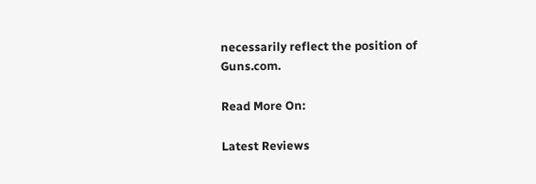necessarily reflect the position of Guns.com.

Read More On:

Latest Reviews